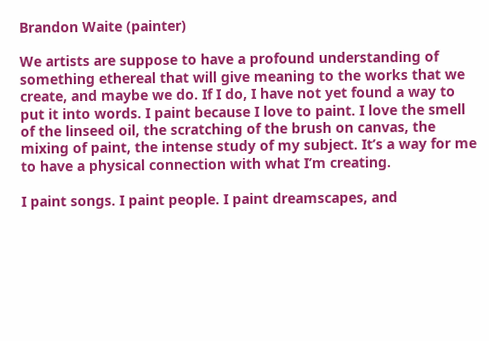Brandon Waite (painter)

We artists are suppose to have a profound understanding of something ethereal that will give meaning to the works that we create, and maybe we do. If I do, I have not yet found a way to put it into words. I paint because I love to paint. I love the smell of the linseed oil, the scratching of the brush on canvas, the mixing of paint, the intense study of my subject. It’s a way for me to have a physical connection with what I’m creating.

I paint songs. I paint people. I paint dreamscapes, and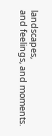landscapes,
and feelings, and moments.